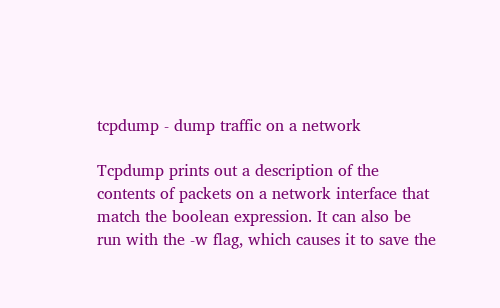tcpdump - dump traffic on a network

Tcpdump prints out a description of the contents of packets on a network interface that match the boolean expression. It can also be run with the -w flag, which causes it to save the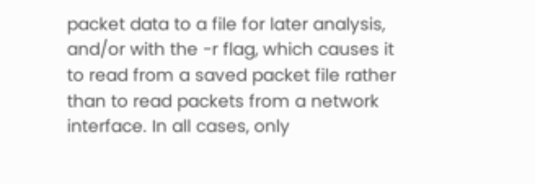packet data to a file for later analysis, and/or with the -r flag, which causes it to read from a saved packet file rather than to read packets from a network interface. In all cases, only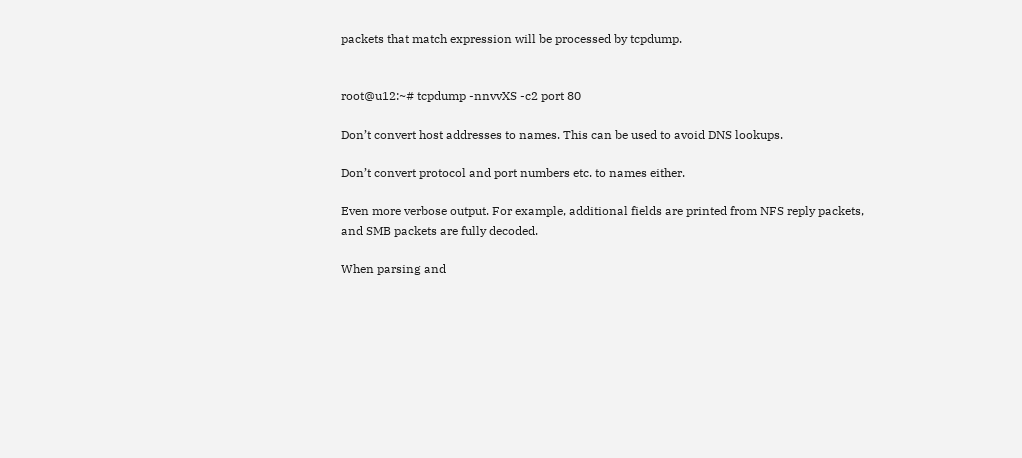packets that match expression will be processed by tcpdump.


root@u12:~# tcpdump -nnvvXS -c2 port 80

Don’t convert host addresses to names. This can be used to avoid DNS lookups.

Don’t convert protocol and port numbers etc. to names either.

Even more verbose output. For example, additional fields are printed from NFS reply packets, and SMB packets are fully decoded.

When parsing and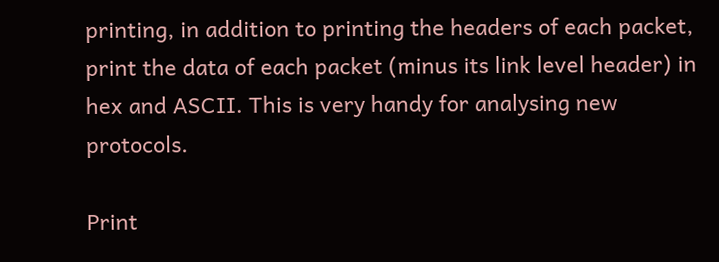printing, in addition to printing the headers of each packet, print the data of each packet (minus its link level header) in hex and ASCII. This is very handy for analysing new protocols.

Print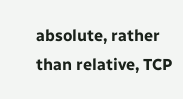absolute, rather than relative, TCP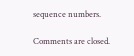sequence numbers.

Comments are closed.